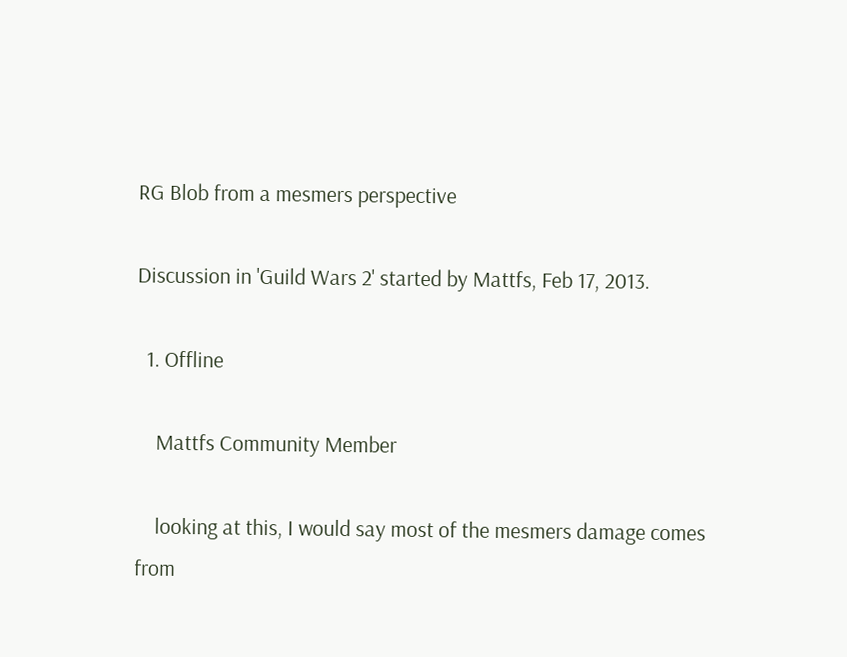RG Blob from a mesmers perspective

Discussion in 'Guild Wars 2' started by Mattfs, Feb 17, 2013.

  1. Offline

    Mattfs Community Member

    looking at this, I would say most of the mesmers damage comes from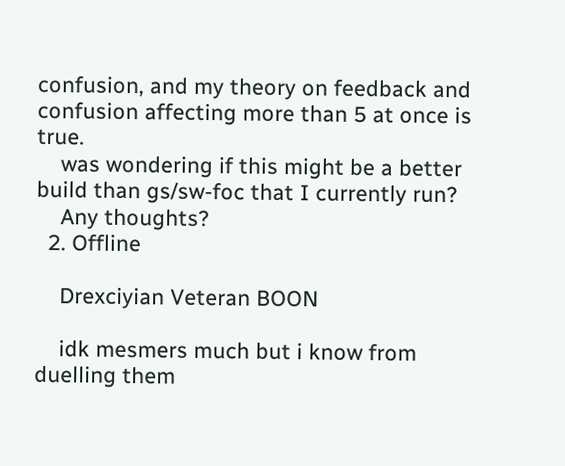confusion, and my theory on feedback and confusion affecting more than 5 at once is true.
    was wondering if this might be a better build than gs/sw-foc that I currently run?
    Any thoughts?
  2. Offline

    Drexciyian Veteran BOON

    idk mesmers much but i know from duelling them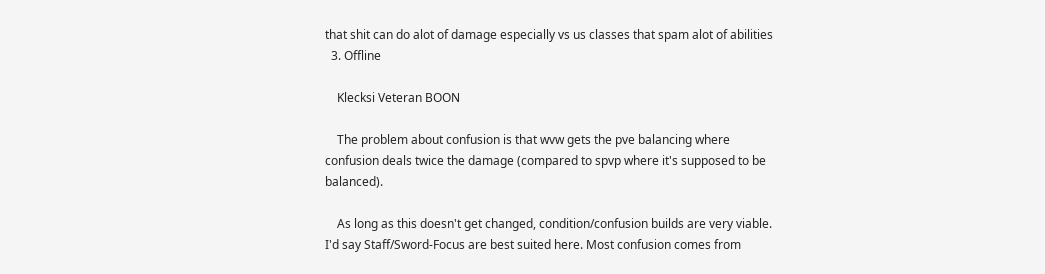that shit can do alot of damage especially vs us classes that spam alot of abilities
  3. Offline

    Klecksi Veteran BOON

    The problem about confusion is that wvw gets the pve balancing where confusion deals twice the damage (compared to spvp where it's supposed to be balanced).

    As long as this doesn't get changed, condition/confusion builds are very viable. I'd say Staff/Sword-Focus are best suited here. Most confusion comes from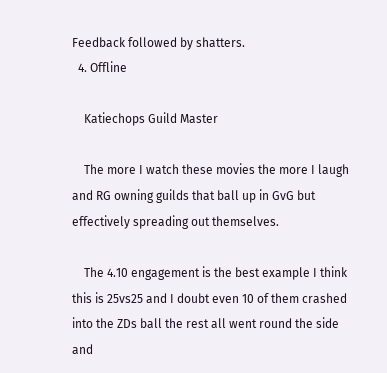Feedback followed by shatters.
  4. Offline

    Katiechops Guild Master

    The more I watch these movies the more I laugh and RG owning guilds that ball up in GvG but effectively spreading out themselves.

    The 4.10 engagement is the best example I think this is 25vs25 and I doubt even 10 of them crashed into the ZDs ball the rest all went round the side and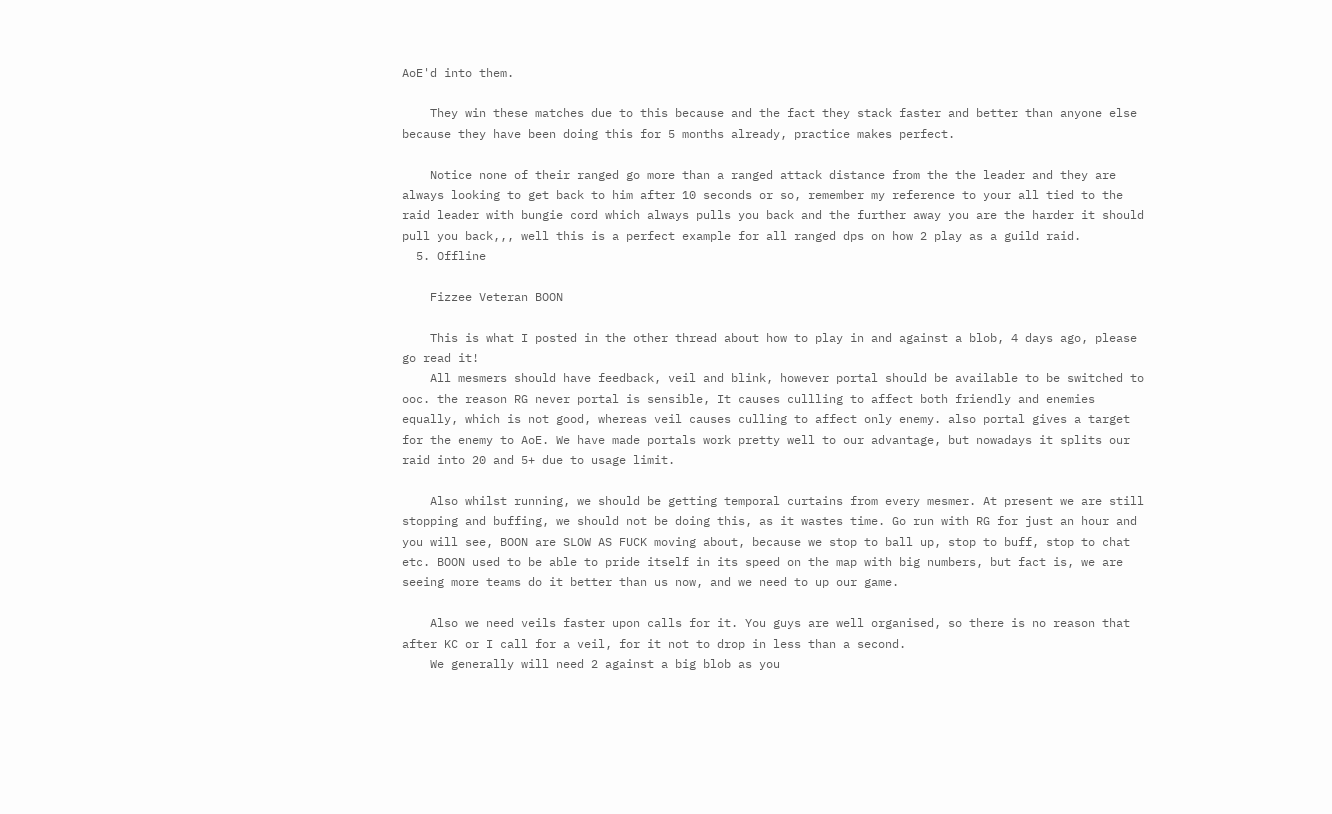AoE'd into them.

    They win these matches due to this because and the fact they stack faster and better than anyone else because they have been doing this for 5 months already, practice makes perfect.

    Notice none of their ranged go more than a ranged attack distance from the the leader and they are always looking to get back to him after 10 seconds or so, remember my reference to your all tied to the raid leader with bungie cord which always pulls you back and the further away you are the harder it should pull you back,,, well this is a perfect example for all ranged dps on how 2 play as a guild raid.
  5. Offline

    Fizzee Veteran BOON

    This is what I posted in the other thread about how to play in and against a blob, 4 days ago, please go read it!
    All mesmers should have feedback, veil and blink, however portal should be available to be switched to ooc. the reason RG never portal is sensible, It causes cullling to affect both friendly and enemies equally, which is not good, whereas veil causes culling to affect only enemy. also portal gives a target for the enemy to AoE. We have made portals work pretty well to our advantage, but nowadays it splits our raid into 20 and 5+ due to usage limit.

    Also whilst running, we should be getting temporal curtains from every mesmer. At present we are still stopping and buffing, we should not be doing this, as it wastes time. Go run with RG for just an hour and you will see, BOON are SLOW AS FUCK moving about, because we stop to ball up, stop to buff, stop to chat etc. BOON used to be able to pride itself in its speed on the map with big numbers, but fact is, we are seeing more teams do it better than us now, and we need to up our game.

    Also we need veils faster upon calls for it. You guys are well organised, so there is no reason that after KC or I call for a veil, for it not to drop in less than a second.
    We generally will need 2 against a big blob as you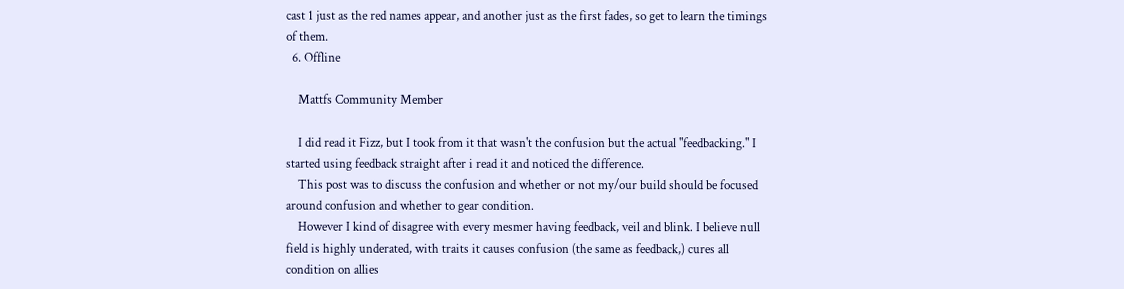cast 1 just as the red names appear, and another just as the first fades, so get to learn the timings of them.
  6. Offline

    Mattfs Community Member

    I did read it Fizz, but I took from it that wasn't the confusion but the actual "feedbacking." I started using feedback straight after i read it and noticed the difference.
    This post was to discuss the confusion and whether or not my/our build should be focused around confusion and whether to gear condition.
    However I kind of disagree with every mesmer having feedback, veil and blink. I believe null field is highly underated, with traits it causes confusion (the same as feedback,) cures all condition on allies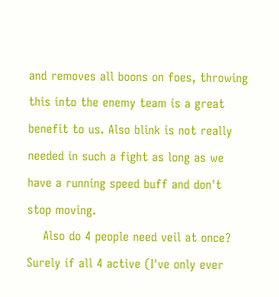and removes all boons on foes, throwing this into the enemy team is a great benefit to us. Also blink is not really needed in such a fight as long as we have a running speed buff and don't stop moving.
    Also do 4 people need veil at once? Surely if all 4 active (I've only ever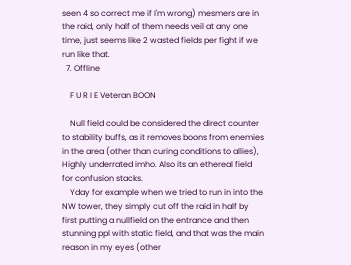seen 4 so correct me if I'm wrong) mesmers are in the raid, only half of them needs veil at any one time, just seems like 2 wasted fields per fight if we run like that.
  7. Offline

    F U R I E Veteran BOON

    Null field could be considered the direct counter to stability buffs, as it removes boons from enemies in the area (other than curing conditions to allies), Highly underrated imho. Also its an ethereal field for confusion stacks.
    Yday for example when we tried to run in into the NW tower, they simply cut off the raid in half by first putting a nullfield on the entrance and then stunning ppl with static field, and that was the main reason in my eyes (other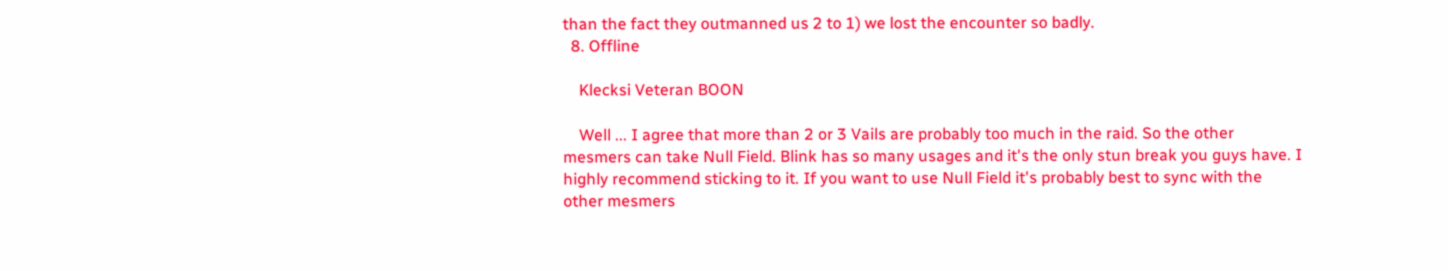than the fact they outmanned us 2 to 1) we lost the encounter so badly.
  8. Offline

    Klecksi Veteran BOON

    Well ... I agree that more than 2 or 3 Vails are probably too much in the raid. So the other mesmers can take Null Field. Blink has so many usages and it's the only stun break you guys have. I highly recommend sticking to it. If you want to use Null Field it's probably best to sync with the other mesmers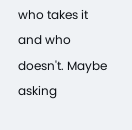who takes it and who doesn't. Maybe asking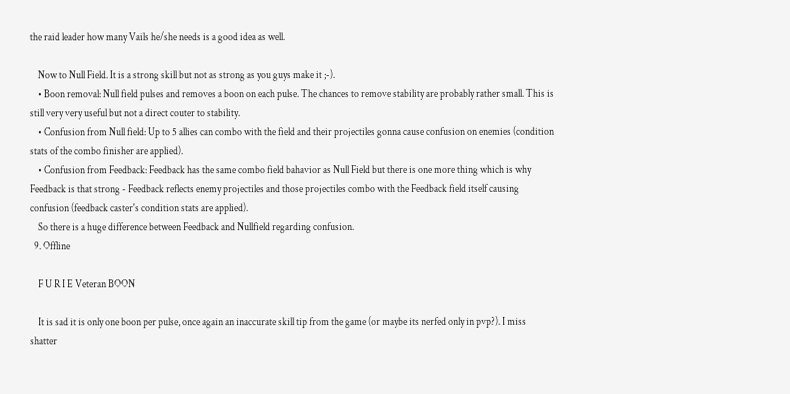the raid leader how many Vails he/she needs is a good idea as well.

    Now to Null Field. It is a strong skill but not as strong as you guys make it ;-).
    • Boon removal: Null field pulses and removes a boon on each pulse. The chances to remove stability are probably rather small. This is still very very useful but not a direct couter to stability.
    • Confusion from Null field: Up to 5 allies can combo with the field and their projectiles gonna cause confusion on enemies (condition stats of the combo finisher are applied).
    • Confusion from Feedback: Feedback has the same combo field bahavior as Null Field but there is one more thing which is why Feedback is that strong - Feedback reflects enemy projectiles and those projectiles combo with the Feedback field itself causing confusion (feedback caster's condition stats are applied).
    So there is a huge difference between Feedback and Nullfield regarding confusion.
  9. Offline

    F U R I E Veteran BOON

    It is sad it is only one boon per pulse, once again an inaccurate skill tip from the game (or maybe its nerfed only in pvp?). I miss shatter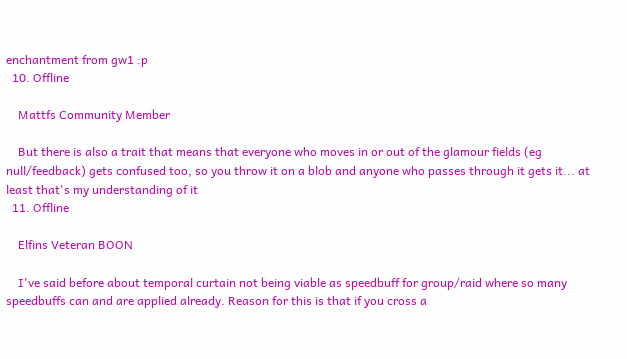enchantment from gw1 :p
  10. Offline

    Mattfs Community Member

    But there is also a trait that means that everyone who moves in or out of the glamour fields (eg null/feedback) gets confused too, so you throw it on a blob and anyone who passes through it gets it... at least that's my understanding of it
  11. Offline

    Elfins Veteran BOON

    I've said before about temporal curtain not being viable as speedbuff for group/raid where so many speedbuffs can and are applied already. Reason for this is that if you cross a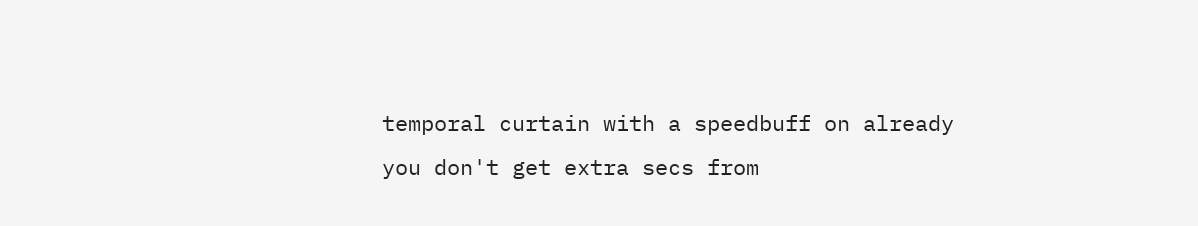temporal curtain with a speedbuff on already you don't get extra secs from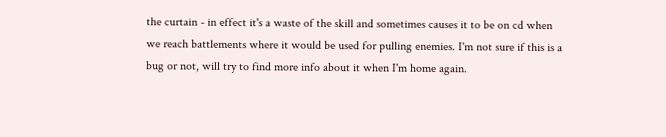the curtain - in effect it's a waste of the skill and sometimes causes it to be on cd when we reach battlements where it would be used for pulling enemies. I'm not sure if this is a bug or not, will try to find more info about it when I'm home again.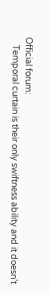Official forum:
    Temporal curtain is their only swiftness ability and it doesn’t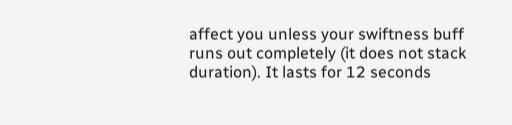affect you unless your swiftness buff runs out completely (it does not stack duration). It lasts for 12 seconds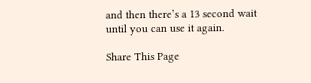and then there’s a 13 second wait until you can use it again.

Share This Page